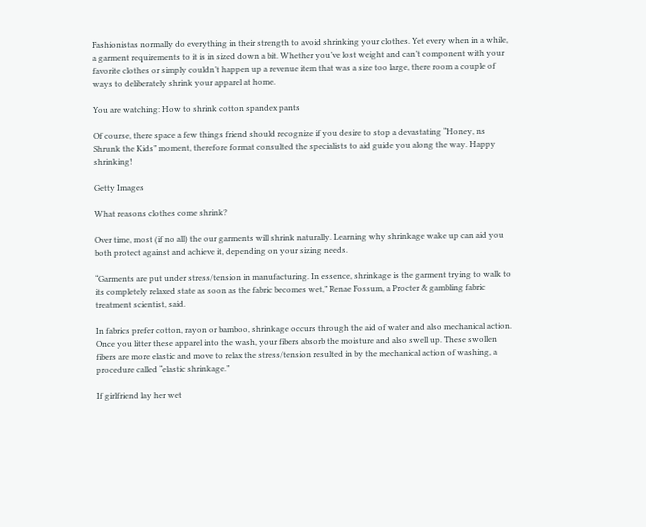Fashionistas normally do everything in their strength to avoid shrinking your clothes. Yet every when in a while, a garment requirements to it is in sized down a bit. Whether you’ve lost weight and can’t component with your favorite clothes or simply couldn’t happen up a revenue item that was a size too large, there room a couple of ways to deliberately shrink your apparel at home.

You are watching: How to shrink cotton spandex pants

Of course, there space a few things friend should recognize if you desire to stop a devastating “Honey, ns Shrunk the Kids” moment, therefore format consulted the specialists to aid guide you along the way. Happy shrinking!

Getty Images

What reasons clothes come shrink?

Over time, most (if no all) the our garments will shrink naturally. Learning why shrinkage wake up can aid you both protect against and achieve it, depending on your sizing needs.

“Garments are put under stress/tension in manufacturing. In essence, shrinkage is the garment trying to walk to its completely relaxed state as soon as the fabric becomes wet,” Renae Fossum, a Procter & gambling fabric treatment scientist, said.

In fabrics prefer cotton, rayon or bamboo, shrinkage occurs through the aid of water and also mechanical action. Once you litter these apparel into the wash, your fibers absorb the moisture and also swell up. These swollen fibers are more elastic and move to relax the stress/tension resulted in by the mechanical action of washing, a procedure called “elastic shrinkage.”

If girlfriend lay her wet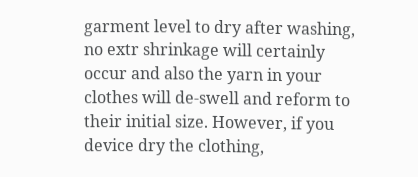garment level to dry after washing, no extr shrinkage will certainly occur and also the yarn in your clothes will de-swell and reform to their initial size. However, if you device dry the clothing,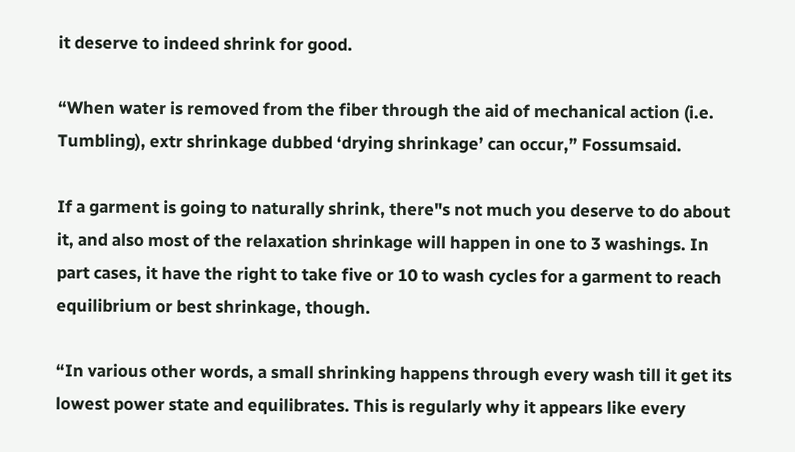it deserve to indeed shrink for good.

“When water is removed from the fiber through the aid of mechanical action (i.e. Tumbling), extr shrinkage dubbed ‘drying shrinkage’ can occur,” Fossumsaid.

If a garment is going to naturally shrink, there"s not much you deserve to do about it, and also most of the relaxation shrinkage will happen in one to 3 washings. In part cases, it have the right to take five or 10 to wash cycles for a garment to reach equilibrium or best shrinkage, though.

“In various other words, a small shrinking happens through every wash till it get its lowest power state and equilibrates. This is regularly why it appears like every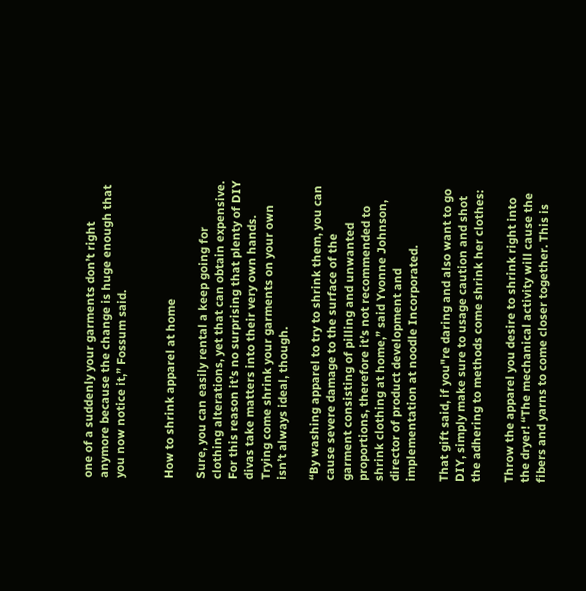one of a suddenly your garments don’t right anymore because the change is huge enough that you now notice it,” Fossum said.


How to shrink apparel at home

Sure, you can easily rental a keep going for clothing alterations, yet that can obtain expensive. For this reason it’s no surprising that plenty of DIY divas take matters into their very own hands. Trying come shrink your garments on your own isn’t always ideal, though.

“By washing apparel to try to shrink them, you can cause severe damage to the surface of the garment consisting of pilling and unwanted proportions, therefore it’s not recommended to shrink clothing at home,” said Yvonne Johnson, director of product development and implementation at noodle Incorporated.

That gift said, if you"re daring and also want to go DIY, simply make sure to usage caution and shot the adhering to methods come shrink her clothes:

Throw the apparel you desire to shrink right into the dryer! “The mechanical activity will cause the fibers and yarns to come closer together. This is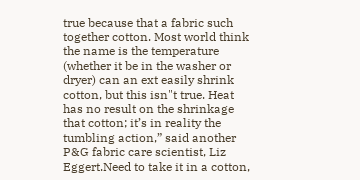true because that a fabric such together cotton. Most world think the name is the temperature (whether it be in the washer or dryer) can an ext easily shrink cotton, but this isn"t true. Heat has no result on the shrinkage that cotton; it’s in reality the tumbling action,” said another P&G fabric care scientist, Liz Eggert.Need to take it in a cotton,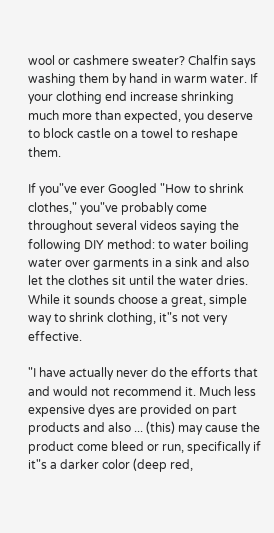wool or cashmere sweater? Chalfin says washing them by hand in warm water. If your clothing end increase shrinking much more than expected, you deserve to block castle on a towel to reshape them.

If you"ve ever Googled "How to shrink clothes," you"ve probably come throughout several videos saying the following DIY method: to water boiling water over garments in a sink and also let the clothes sit until the water dries. While it sounds choose a great, simple way to shrink clothing, it"s not very effective.

"I have actually never do the efforts that and would not recommend it. Much less expensive dyes are provided on part products and also ... (this) may cause the product come bleed or run, specifically if it"s a darker color (deep red,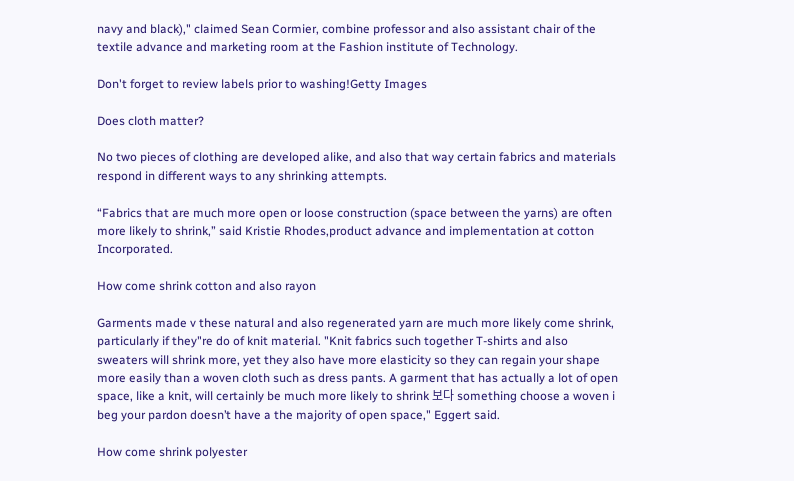navy and black)," claimed Sean Cormier, combine professor and also assistant chair of the textile advance and marketing room at the Fashion institute of Technology.

Don't forget to review labels prior to washing!Getty Images

Does cloth matter?

No two pieces of clothing are developed alike, and also that way certain fabrics and materials respond in different ways to any shrinking attempts.

“Fabrics that are much more open or loose construction (space between the yarns) are often more likely to shrink,” said Kristie Rhodes,product advance and implementation at cotton Incorporated.

How come shrink cotton and also rayon

Garments made v these natural and also regenerated yarn are much more likely come shrink, particularly if they"re do of knit material. "Knit fabrics such together T-shirts and also sweaters will shrink more, yet they also have more elasticity so they can regain your shape more easily than a woven cloth such as dress pants. A garment that has actually a lot of open space, like a knit, will certainly be much more likely to shrink 보다 something choose a woven i beg your pardon doesn’t have a the majority of open space," Eggert said.

How come shrink polyester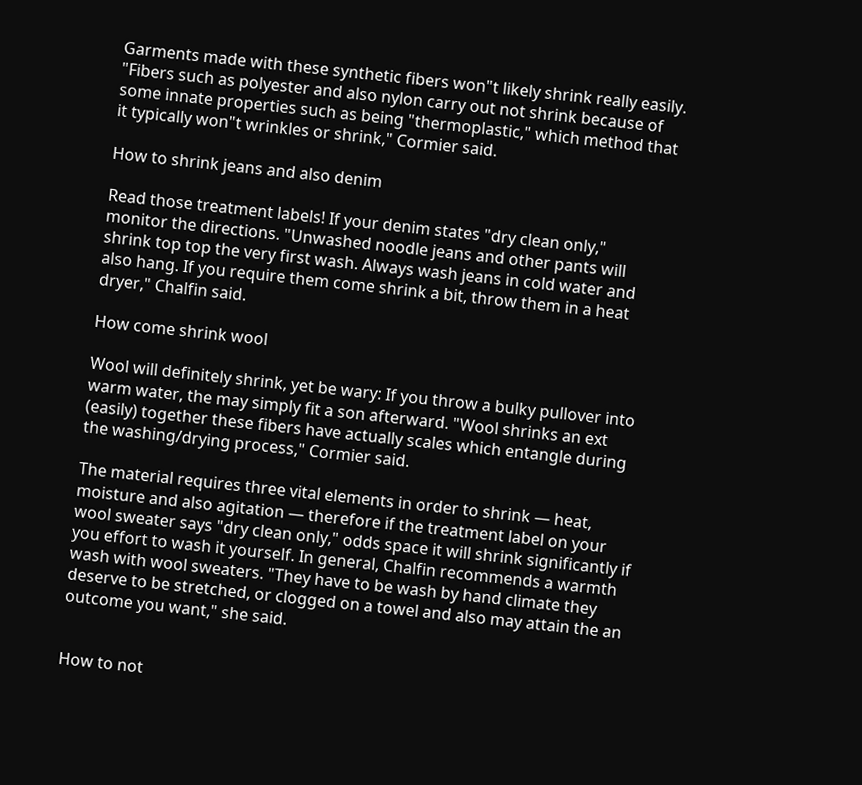Garments made with these synthetic fibers won"t likely shrink really easily. "Fibers such as polyester and also nylon carry out not shrink because of some innate properties such as being "thermoplastic," which method that it typically won"t wrinkles or shrink," Cormier said.

How to shrink jeans and also denim

Read those treatment labels! If your denim states "dry clean only," monitor the directions. "Unwashed noodle jeans and other pants will shrink top top the very first wash. Always wash jeans in cold water and also hang. If you require them come shrink a bit, throw them in a heat dryer," Chalfin said.

How come shrink wool

Wool will definitely shrink, yet be wary: If you throw a bulky pullover into warm water, the may simply fit a son afterward. "Wool shrinks an ext (easily) together these fibers have actually scales which entangle during the washing/drying process," Cormier said.

The material requires three vital elements in order to shrink — heat, moisture and also agitation — therefore if the treatment label on your wool sweater says "dry clean only," odds space it will shrink significantly if you effort to wash it yourself. In general, Chalfin recommends a warmth wash with wool sweaters. "They have to be wash by hand climate they deserve to be stretched, or clogged on a towel and also may attain the an outcome you want," she said.


How to not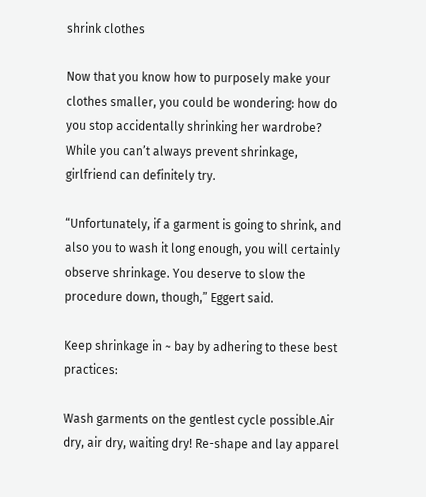shrink clothes

Now that you know how to purposely make your clothes smaller, you could be wondering: how do you stop accidentally shrinking her wardrobe? While you can’t always prevent shrinkage, girlfriend can definitely try.

“Unfortunately, if a garment is going to shrink, and also you to wash it long enough, you will certainly observe shrinkage. You deserve to slow the procedure down, though,” Eggert said.

Keep shrinkage in ~ bay by adhering to these best practices:

Wash garments on the gentlest cycle possible.Air dry, air dry, waiting dry! Re-shape and lay apparel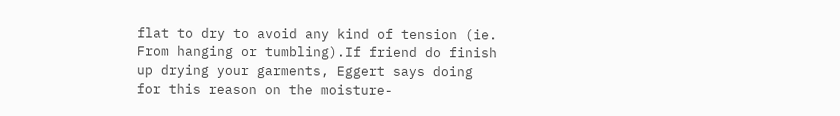flat to dry to avoid any kind of tension (ie. From hanging or tumbling).If friend do finish up drying your garments, Eggert says doing for this reason on the moisture-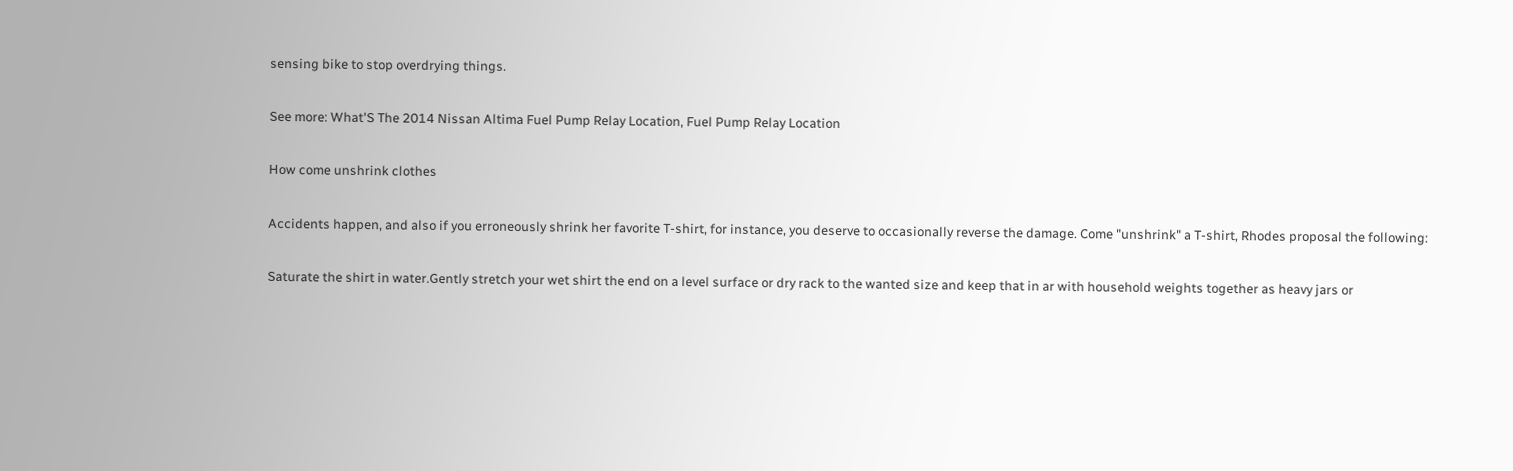sensing bike to stop overdrying things.

See more: What'S The 2014 Nissan Altima Fuel Pump Relay Location, Fuel Pump Relay Location

How come unshrink clothes

Accidents happen, and also if you erroneously shrink her favorite T-shirt, for instance, you deserve to occasionally reverse the damage. Come "unshrink" a T-shirt, Rhodes proposal the following:

Saturate the shirt in water.Gently stretch your wet shirt the end on a level surface or dry rack to the wanted size and keep that in ar with household weights together as heavy jars or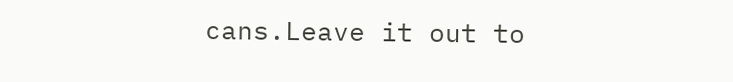cans.Leave it out to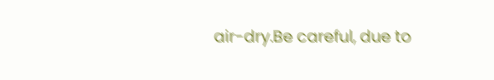air-dry.Be careful, due to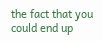the fact that you could end up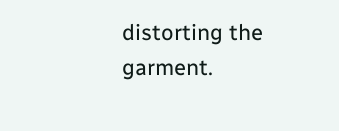distorting the garment.